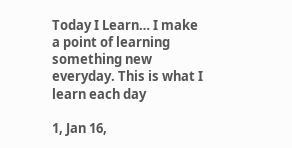Today I Learn… I make a point of learning something new everyday. This is what I learn each day

1, Jan 16,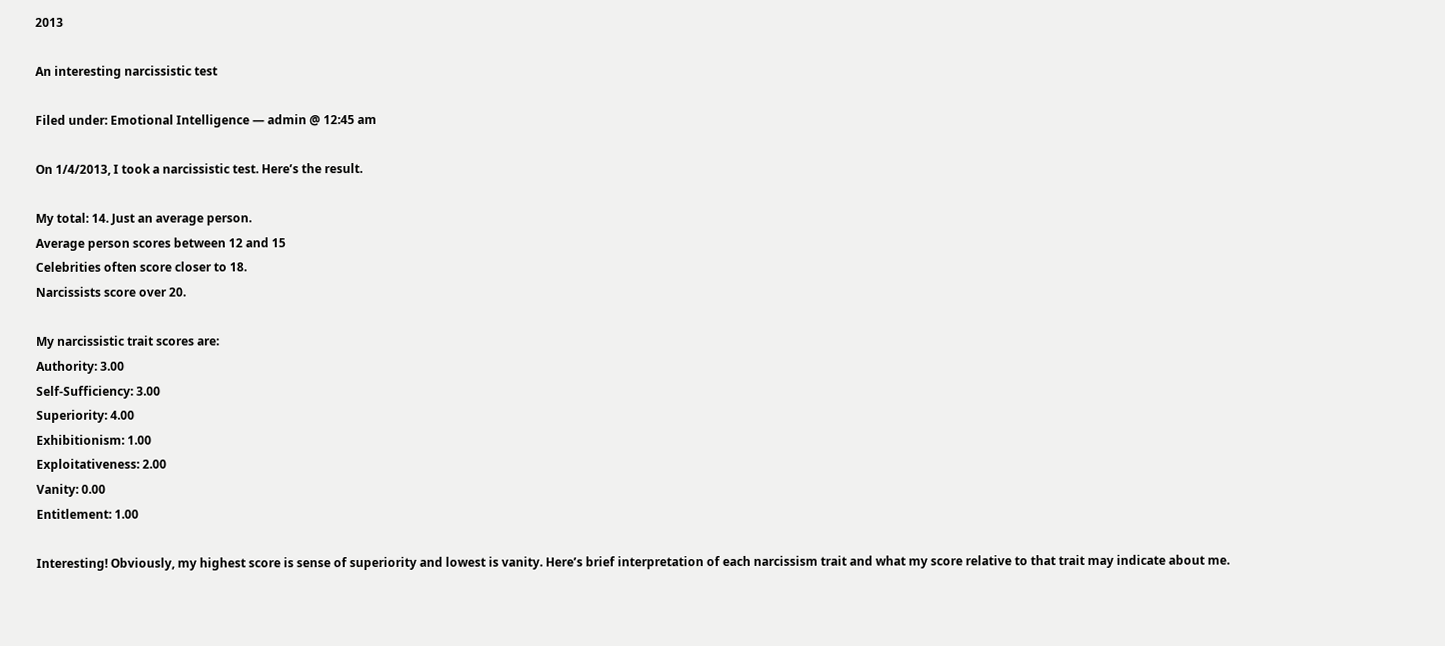2013

An interesting narcissistic test

Filed under: Emotional Intelligence — admin @ 12:45 am

On 1/4/2013, I took a narcissistic test. Here’s the result.

My total: 14. Just an average person.
Average person scores between 12 and 15
Celebrities often score closer to 18.
Narcissists score over 20.

My narcissistic trait scores are:
Authority: 3.00
Self-Sufficiency: 3.00
Superiority: 4.00
Exhibitionism: 1.00
Exploitativeness: 2.00
Vanity: 0.00
Entitlement: 1.00

Interesting! Obviously, my highest score is sense of superiority and lowest is vanity. Here’s brief interpretation of each narcissism trait and what my score relative to that trait may indicate about me.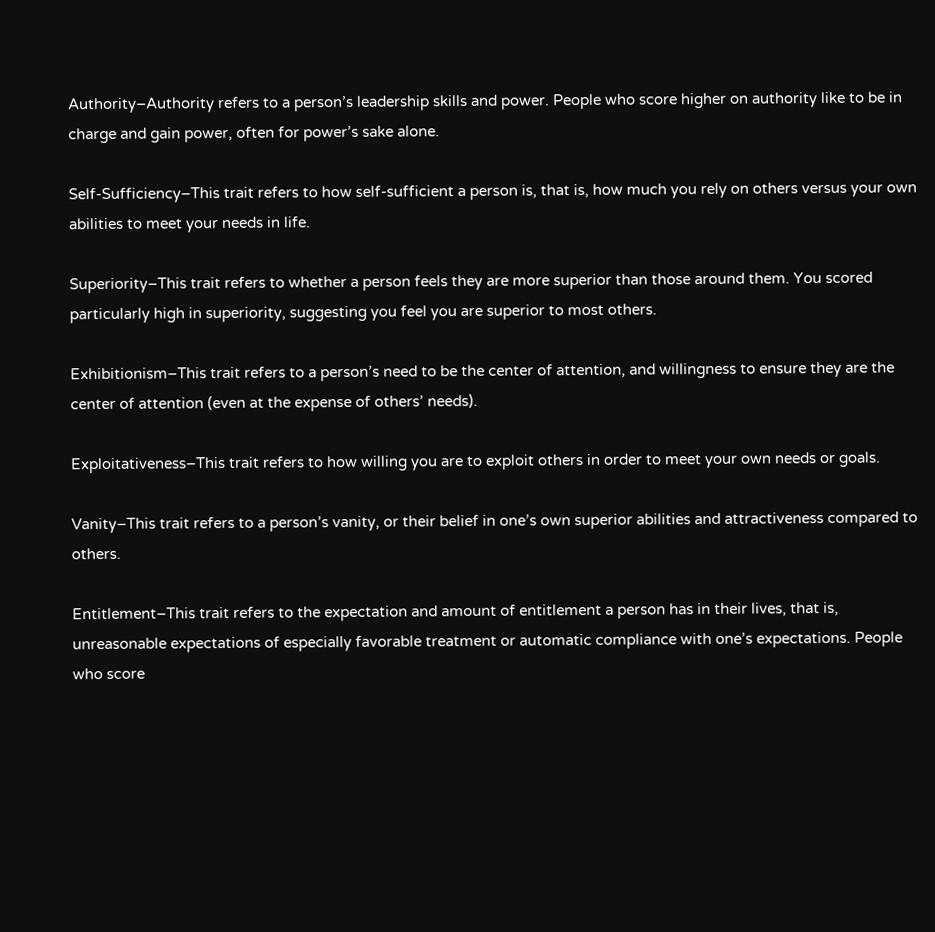Authority–Authority refers to a person’s leadership skills and power. People who score higher on authority like to be in charge and gain power, often for power’s sake alone.

Self-Sufficiency–This trait refers to how self-sufficient a person is, that is, how much you rely on others versus your own abilities to meet your needs in life.

Superiority–This trait refers to whether a person feels they are more superior than those around them. You scored particularly high in superiority, suggesting you feel you are superior to most others.

Exhibitionism–This trait refers to a person’s need to be the center of attention, and willingness to ensure they are the center of attention (even at the expense of others’ needs).

Exploitativeness–This trait refers to how willing you are to exploit others in order to meet your own needs or goals.

Vanity–This trait refers to a person’s vanity, or their belief in one’s own superior abilities and attractiveness compared to others.

Entitlement–This trait refers to the expectation and amount of entitlement a person has in their lives, that is, unreasonable expectations of especially favorable treatment or automatic compliance with one’s expectations. People who score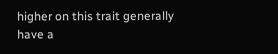higher on this trait generally have a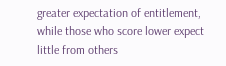greater expectation of entitlement, while those who score lower expect little from others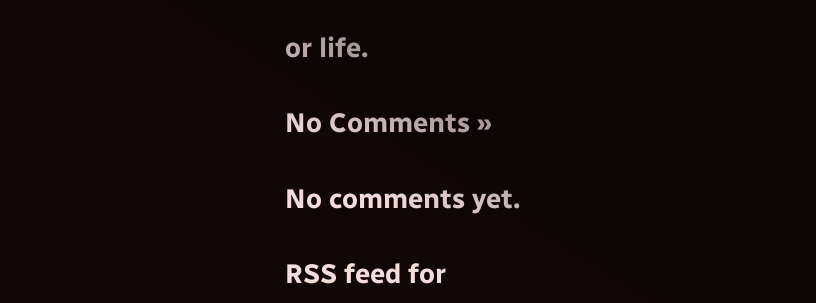or life.

No Comments »

No comments yet.

RSS feed for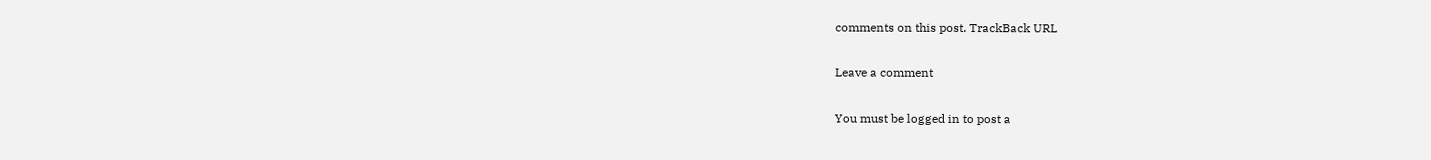comments on this post. TrackBack URL

Leave a comment

You must be logged in to post a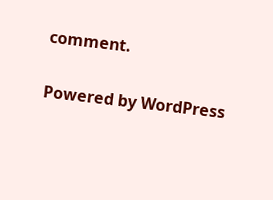comment.

Powered by WordPress